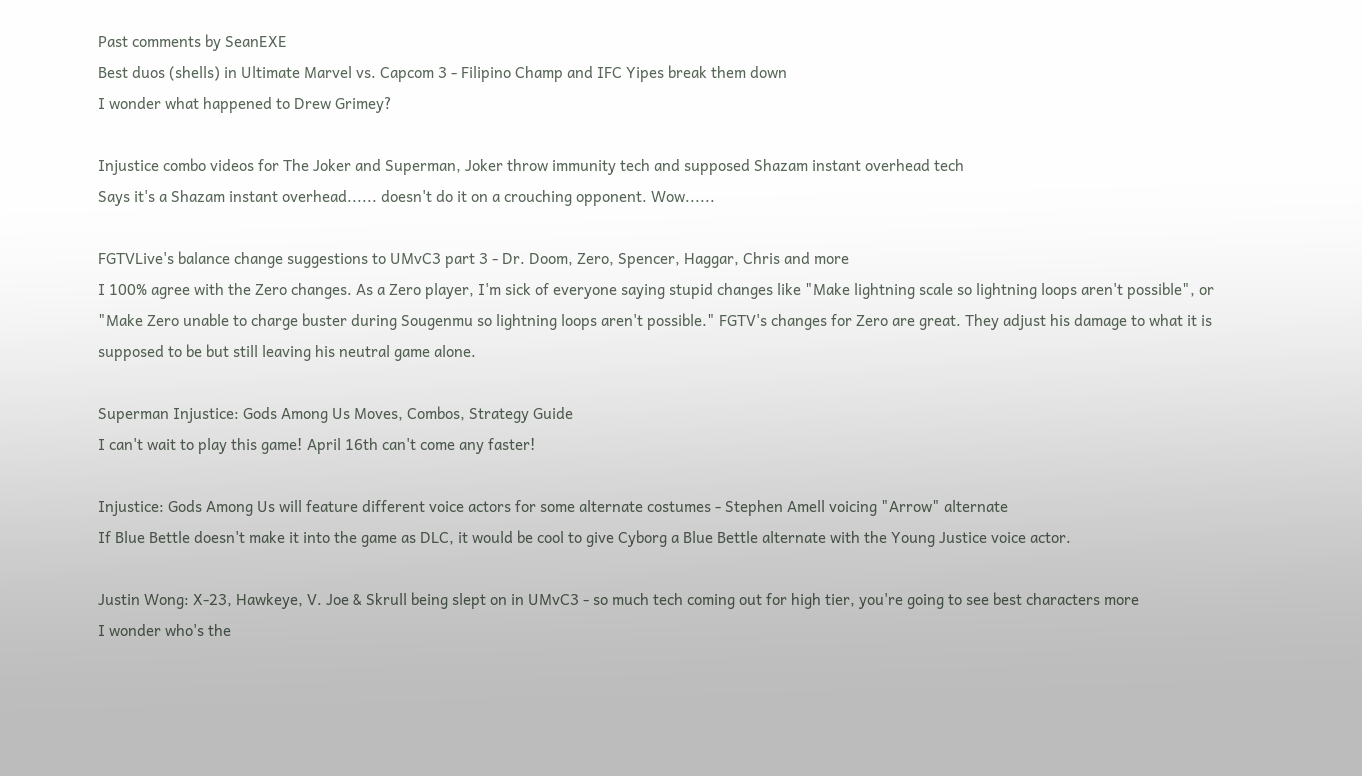Past comments by SeanEXE
Best duos (shells) in Ultimate Marvel vs. Capcom 3 - Filipino Champ and IFC Yipes break them down
I wonder what happened to Drew Grimey?

Injustice combo videos for The Joker and Superman, Joker throw immunity tech and supposed Shazam instant overhead tech
Says it's a Shazam instant overhead...... doesn't do it on a crouching opponent. Wow......

FGTVLive's balance change suggestions to UMvC3 part 3 - Dr. Doom, Zero, Spencer, Haggar, Chris and more
I 100% agree with the Zero changes. As a Zero player, I'm sick of everyone saying stupid changes like "Make lightning scale so lightning loops aren't possible", or "Make Zero unable to charge buster during Sougenmu so lightning loops aren't possible." FGTV's changes for Zero are great. They adjust his damage to what it is supposed to be but still leaving his neutral game alone.

Superman Injustice: Gods Among Us Moves, Combos, Strategy Guide
I can't wait to play this game! April 16th can't come any faster!

Injustice: Gods Among Us will feature different voice actors for some alternate costumes - Stephen Amell voicing "Arrow" alternate
If Blue Bettle doesn't make it into the game as DLC, it would be cool to give Cyborg a Blue Bettle alternate with the Young Justice voice actor.

Justin Wong: X-23, Hawkeye, V. Joe & Skrull being slept on in UMvC3 - so much tech coming out for high tier, you're going to see best characters more
I wonder who's the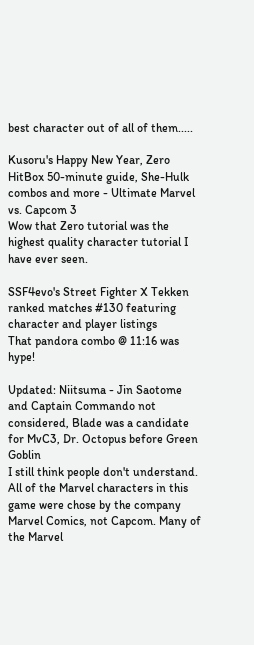best character out of all of them.....

Kusoru's Happy New Year, Zero HitBox 50-minute guide, She-Hulk combos and more - Ultimate Marvel vs. Capcom 3
Wow that Zero tutorial was the highest quality character tutorial I have ever seen.

SSF4evo's Street Fighter X Tekken ranked matches #130 featuring character and player listings
That pandora combo @ 11:16 was hype!

Updated: Niitsuma - Jin Saotome and Captain Commando not considered, Blade was a candidate for MvC3, Dr. Octopus before Green Goblin
I still think people don't understand. All of the Marvel characters in this game were chose by the company Marvel Comics, not Capcom. Many of the Marvel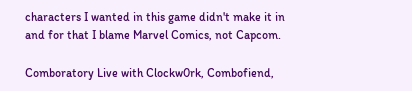characters I wanted in this game didn't make it in and for that I blame Marvel Comics, not Capcom.

Comboratory Live with Clockw0rk, Combofiend,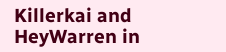Killerkai and HeyWarren in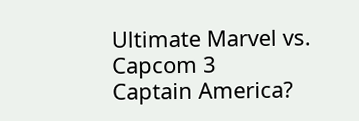Ultimate Marvel vs. Capcom 3
Captain America?